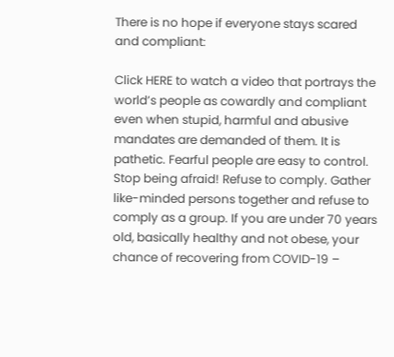There is no hope if everyone stays scared and compliant:

Click HERE to watch a video that portrays the world’s people as cowardly and compliant even when stupid, harmful and abusive mandates are demanded of them. It is pathetic. Fearful people are easy to control. Stop being afraid! Refuse to comply. Gather like-minded persons together and refuse to comply as a group. If you are under 70 years old, basically healthy and not obese, your chance of recovering from COVID-19 –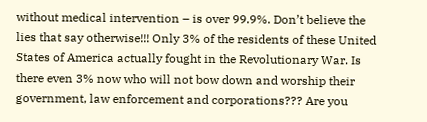without medical intervention – is over 99.9%. Don’t believe the lies that say otherwise!!! Only 3% of the residents of these United States of America actually fought in the Revolutionary War. Is there even 3% now who will not bow down and worship their government, law enforcement and corporations??? Are you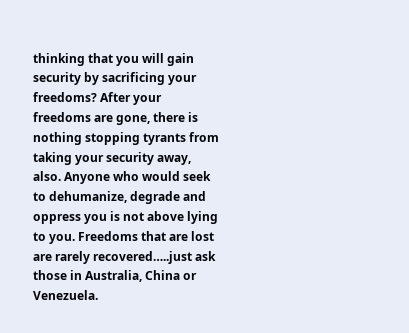thinking that you will gain security by sacrificing your freedoms? After your freedoms are gone, there is nothing stopping tyrants from taking your security away, also. Anyone who would seek to dehumanize, degrade and oppress you is not above lying to you. Freedoms that are lost are rarely recovered…..just ask those in Australia, China or Venezuela.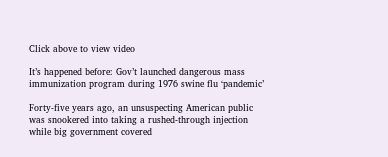Click above to view video

It’s happened before: Gov’t launched dangerous mass immunization program during 1976 swine flu ‘pandemic’

Forty-five years ago, an unsuspecting American public was snookered into taking a rushed-through injection while big government covered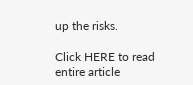up the risks.

Click HERE to read entire article